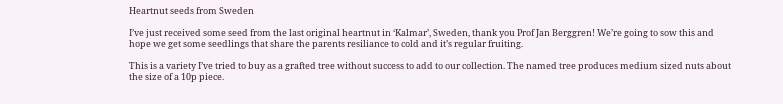Heartnut seeds from Sweden

I’ve just received some seed from the last original heartnut in ‘Kalmar’, Sweden, thank you Prof Jan Berggren! We’re going to sow this and hope we get some seedlings that share the parents resiliance to cold and it’s regular fruiting.

This is a variety I’ve tried to buy as a grafted tree without success to add to our collection. The named tree produces medium sized nuts about the size of a 10p piece.